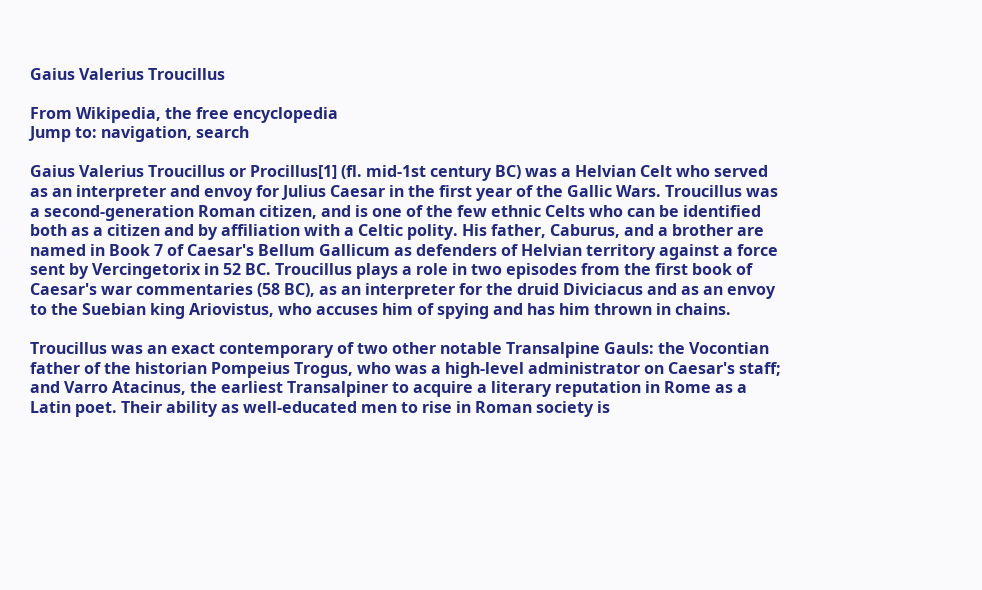Gaius Valerius Troucillus

From Wikipedia, the free encyclopedia
Jump to: navigation, search

Gaius Valerius Troucillus or Procillus[1] (fl. mid-1st century BC) was a Helvian Celt who served as an interpreter and envoy for Julius Caesar in the first year of the Gallic Wars. Troucillus was a second-generation Roman citizen, and is one of the few ethnic Celts who can be identified both as a citizen and by affiliation with a Celtic polity. His father, Caburus, and a brother are named in Book 7 of Caesar's Bellum Gallicum as defenders of Helvian territory against a force sent by Vercingetorix in 52 BC. Troucillus plays a role in two episodes from the first book of Caesar's war commentaries (58 BC), as an interpreter for the druid Diviciacus and as an envoy to the Suebian king Ariovistus, who accuses him of spying and has him thrown in chains.

Troucillus was an exact contemporary of two other notable Transalpine Gauls: the Vocontian father of the historian Pompeius Trogus, who was a high-level administrator on Caesar's staff; and Varro Atacinus, the earliest Transalpiner to acquire a literary reputation in Rome as a Latin poet. Their ability as well-educated men to rise in Roman society is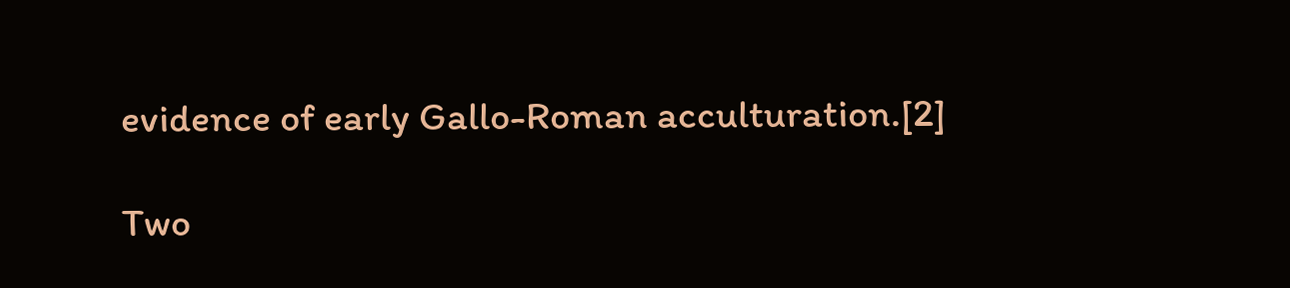evidence of early Gallo-Roman acculturation.[2]

Two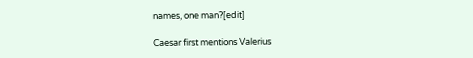names, one man?[edit]

Caesar first mentions Valerius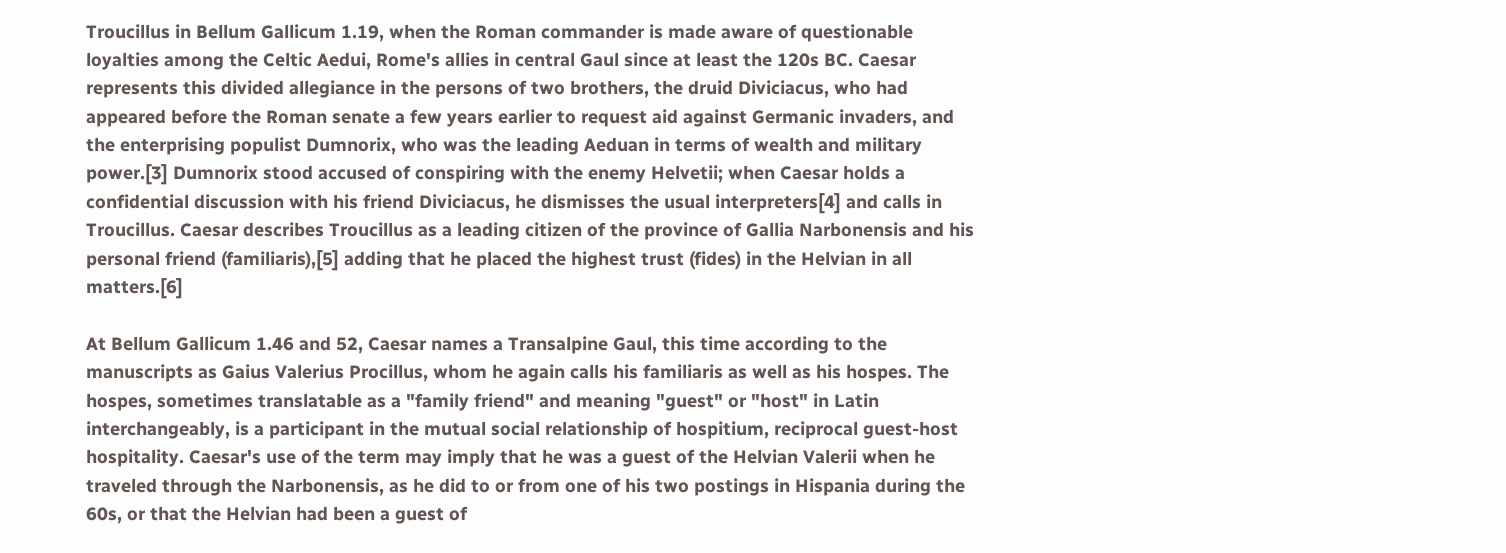Troucillus in Bellum Gallicum 1.19, when the Roman commander is made aware of questionable loyalties among the Celtic Aedui, Rome's allies in central Gaul since at least the 120s BC. Caesar represents this divided allegiance in the persons of two brothers, the druid Diviciacus, who had appeared before the Roman senate a few years earlier to request aid against Germanic invaders, and the enterprising populist Dumnorix, who was the leading Aeduan in terms of wealth and military power.[3] Dumnorix stood accused of conspiring with the enemy Helvetii; when Caesar holds a confidential discussion with his friend Diviciacus, he dismisses the usual interpreters[4] and calls in Troucillus. Caesar describes Troucillus as a leading citizen of the province of Gallia Narbonensis and his personal friend (familiaris),[5] adding that he placed the highest trust (fides) in the Helvian in all matters.[6]

At Bellum Gallicum 1.46 and 52, Caesar names a Transalpine Gaul, this time according to the manuscripts as Gaius Valerius Procillus, whom he again calls his familiaris as well as his hospes. The hospes, sometimes translatable as a "family friend" and meaning "guest" or "host" in Latin interchangeably, is a participant in the mutual social relationship of hospitium, reciprocal guest-host hospitality. Caesar's use of the term may imply that he was a guest of the Helvian Valerii when he traveled through the Narbonensis, as he did to or from one of his two postings in Hispania during the 60s, or that the Helvian had been a guest of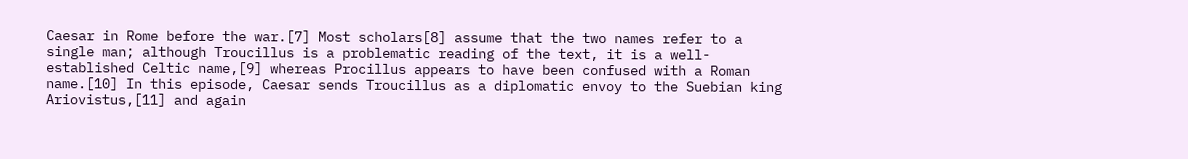Caesar in Rome before the war.[7] Most scholars[8] assume that the two names refer to a single man; although Troucillus is a problematic reading of the text, it is a well-established Celtic name,[9] whereas Procillus appears to have been confused with a Roman name.[10] In this episode, Caesar sends Troucillus as a diplomatic envoy to the Suebian king Ariovistus,[11] and again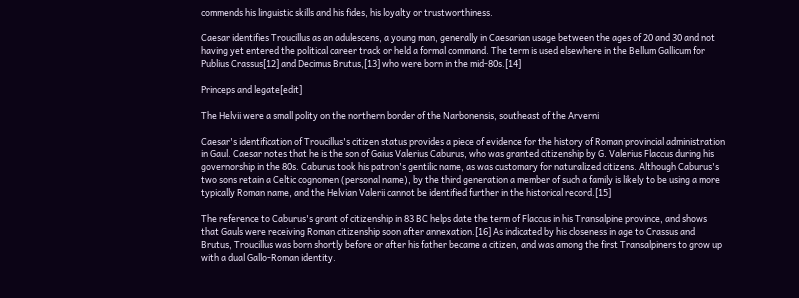commends his linguistic skills and his fides, his loyalty or trustworthiness.

Caesar identifies Troucillus as an adulescens, a young man, generally in Caesarian usage between the ages of 20 and 30 and not having yet entered the political career track or held a formal command. The term is used elsewhere in the Bellum Gallicum for Publius Crassus[12] and Decimus Brutus,[13] who were born in the mid-80s.[14]

Princeps and legate[edit]

The Helvii were a small polity on the northern border of the Narbonensis, southeast of the Arverni

Caesar's identification of Troucillus's citizen status provides a piece of evidence for the history of Roman provincial administration in Gaul. Caesar notes that he is the son of Gaius Valerius Caburus, who was granted citizenship by G. Valerius Flaccus during his governorship in the 80s. Caburus took his patron's gentilic name, as was customary for naturalized citizens. Although Caburus's two sons retain a Celtic cognomen (personal name), by the third generation a member of such a family is likely to be using a more typically Roman name, and the Helvian Valerii cannot be identified further in the historical record.[15]

The reference to Caburus's grant of citizenship in 83 BC helps date the term of Flaccus in his Transalpine province, and shows that Gauls were receiving Roman citizenship soon after annexation.[16] As indicated by his closeness in age to Crassus and Brutus, Troucillus was born shortly before or after his father became a citizen, and was among the first Transalpiners to grow up with a dual Gallo-Roman identity.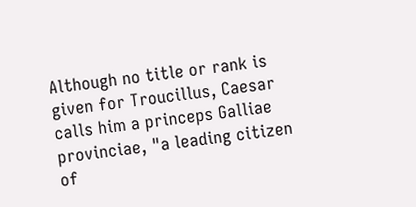Although no title or rank is given for Troucillus, Caesar calls him a princeps Galliae provinciae, "a leading citizen of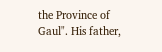the Province of Gaul". His father,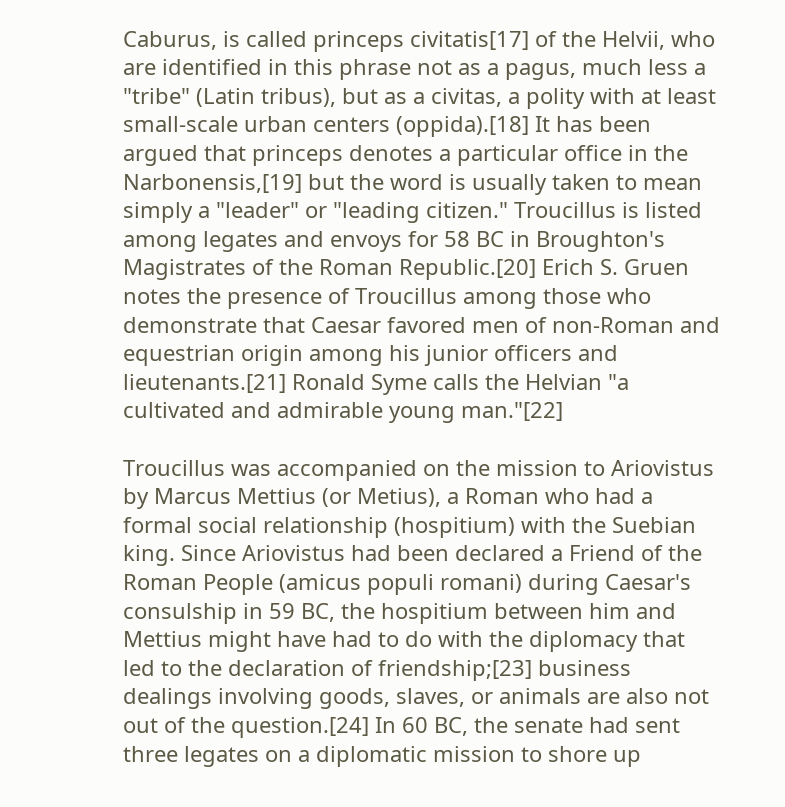Caburus, is called princeps civitatis[17] of the Helvii, who are identified in this phrase not as a pagus, much less a "tribe" (Latin tribus), but as a civitas, a polity with at least small-scale urban centers (oppida).[18] It has been argued that princeps denotes a particular office in the Narbonensis,[19] but the word is usually taken to mean simply a "leader" or "leading citizen." Troucillus is listed among legates and envoys for 58 BC in Broughton's Magistrates of the Roman Republic.[20] Erich S. Gruen notes the presence of Troucillus among those who demonstrate that Caesar favored men of non-Roman and equestrian origin among his junior officers and lieutenants.[21] Ronald Syme calls the Helvian "a cultivated and admirable young man."[22]

Troucillus was accompanied on the mission to Ariovistus by Marcus Mettius (or Metius), a Roman who had a formal social relationship (hospitium) with the Suebian king. Since Ariovistus had been declared a Friend of the Roman People (amicus populi romani) during Caesar's consulship in 59 BC, the hospitium between him and Mettius might have had to do with the diplomacy that led to the declaration of friendship;[23] business dealings involving goods, slaves, or animals are also not out of the question.[24] In 60 BC, the senate had sent three legates on a diplomatic mission to shore up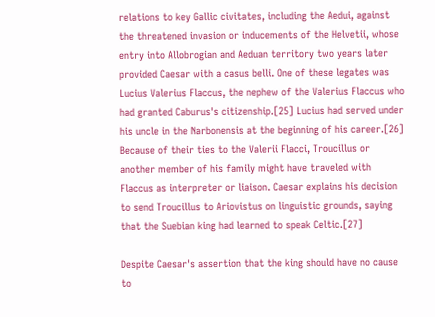relations to key Gallic civitates, including the Aedui, against the threatened invasion or inducements of the Helvetii, whose entry into Allobrogian and Aeduan territory two years later provided Caesar with a casus belli. One of these legates was Lucius Valerius Flaccus, the nephew of the Valerius Flaccus who had granted Caburus's citizenship.[25] Lucius had served under his uncle in the Narbonensis at the beginning of his career.[26] Because of their ties to the Valerii Flacci, Troucillus or another member of his family might have traveled with Flaccus as interpreter or liaison. Caesar explains his decision to send Troucillus to Ariovistus on linguistic grounds, saying that the Suebian king had learned to speak Celtic.[27]

Despite Caesar's assertion that the king should have no cause to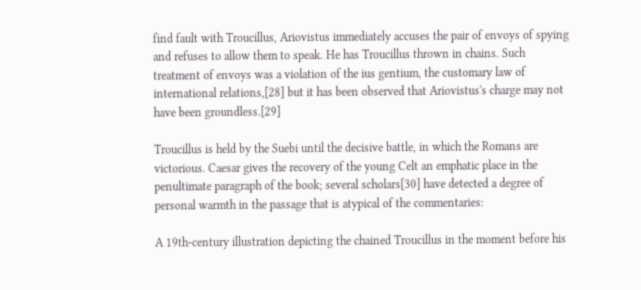find fault with Troucillus, Ariovistus immediately accuses the pair of envoys of spying and refuses to allow them to speak. He has Troucillus thrown in chains. Such treatment of envoys was a violation of the ius gentium, the customary law of international relations,[28] but it has been observed that Ariovistus's charge may not have been groundless.[29]

Troucillus is held by the Suebi until the decisive battle, in which the Romans are victorious. Caesar gives the recovery of the young Celt an emphatic place in the penultimate paragraph of the book; several scholars[30] have detected a degree of personal warmth in the passage that is atypical of the commentaries:

A 19th-century illustration depicting the chained Troucillus in the moment before his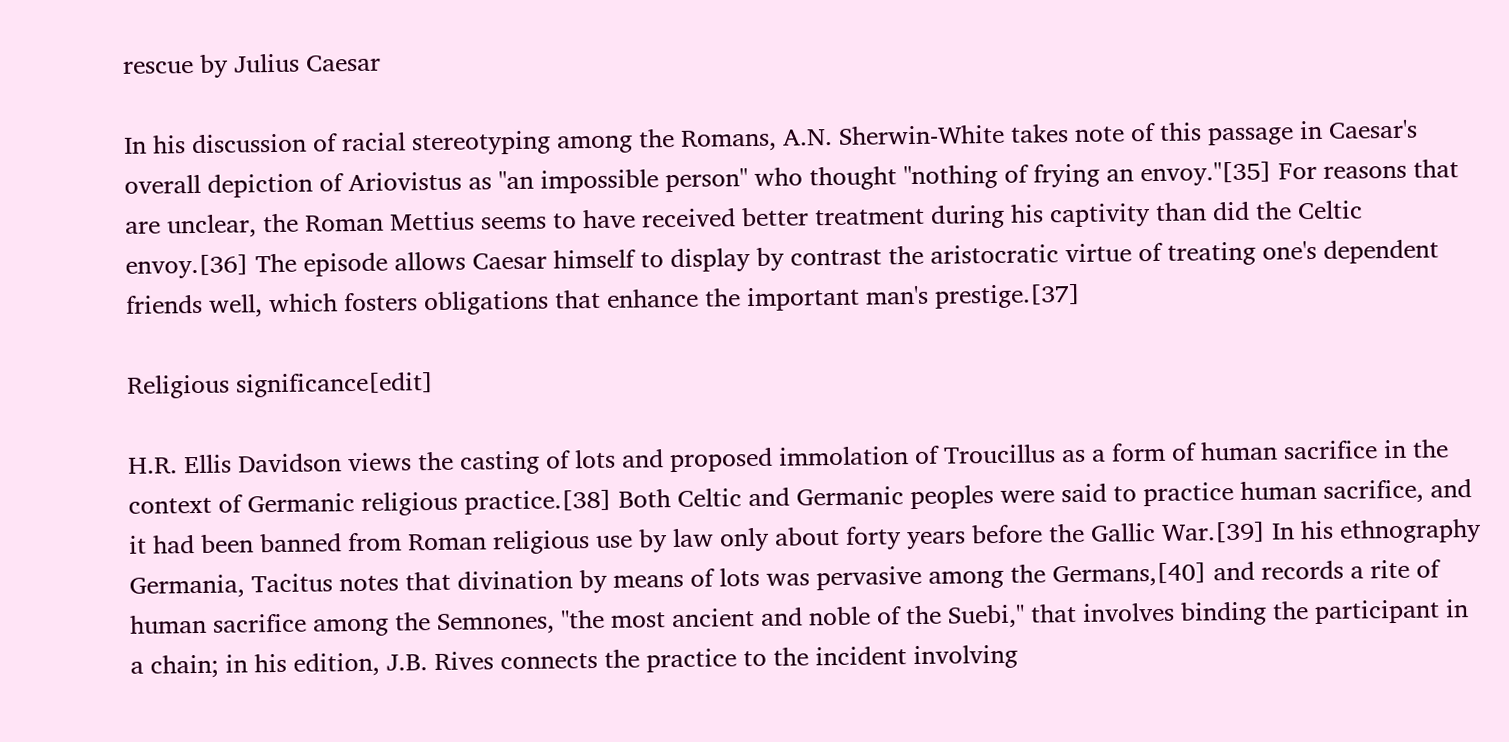rescue by Julius Caesar

In his discussion of racial stereotyping among the Romans, A.N. Sherwin-White takes note of this passage in Caesar's overall depiction of Ariovistus as "an impossible person" who thought "nothing of frying an envoy."[35] For reasons that are unclear, the Roman Mettius seems to have received better treatment during his captivity than did the Celtic envoy.[36] The episode allows Caesar himself to display by contrast the aristocratic virtue of treating one's dependent friends well, which fosters obligations that enhance the important man's prestige.[37]

Religious significance[edit]

H.R. Ellis Davidson views the casting of lots and proposed immolation of Troucillus as a form of human sacrifice in the context of Germanic religious practice.[38] Both Celtic and Germanic peoples were said to practice human sacrifice, and it had been banned from Roman religious use by law only about forty years before the Gallic War.[39] In his ethnography Germania, Tacitus notes that divination by means of lots was pervasive among the Germans,[40] and records a rite of human sacrifice among the Semnones, "the most ancient and noble of the Suebi," that involves binding the participant in a chain; in his edition, J.B. Rives connects the practice to the incident involving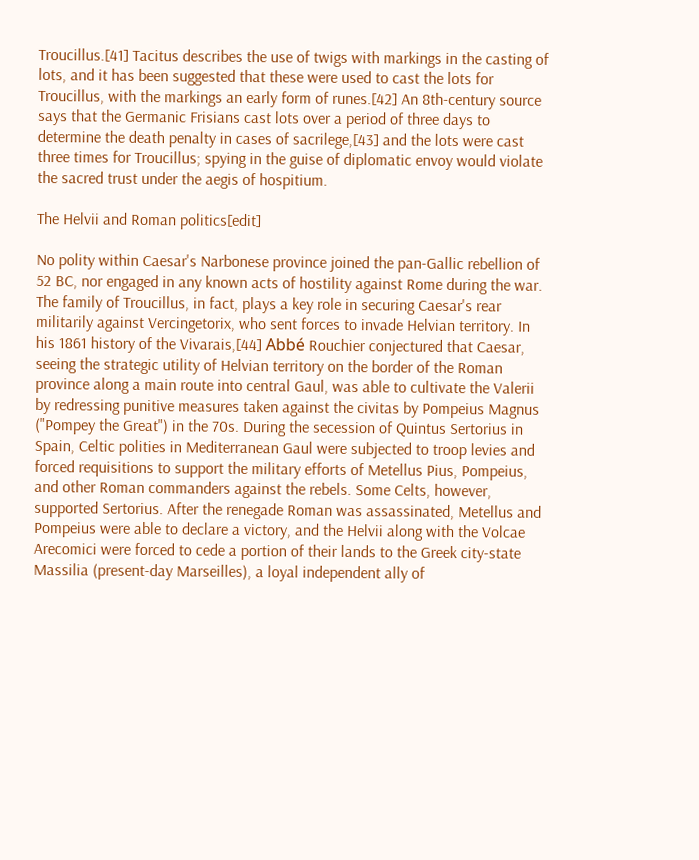Troucillus.[41] Tacitus describes the use of twigs with markings in the casting of lots, and it has been suggested that these were used to cast the lots for Troucillus, with the markings an early form of runes.[42] An 8th-century source says that the Germanic Frisians cast lots over a period of three days to determine the death penalty in cases of sacrilege,[43] and the lots were cast three times for Troucillus; spying in the guise of diplomatic envoy would violate the sacred trust under the aegis of hospitium.

The Helvii and Roman politics[edit]

No polity within Caesar's Narbonese province joined the pan-Gallic rebellion of 52 BC, nor engaged in any known acts of hostility against Rome during the war. The family of Troucillus, in fact, plays a key role in securing Caesar's rear militarily against Vercingetorix, who sent forces to invade Helvian territory. In his 1861 history of the Vivarais,[44] Abbé Rouchier conjectured that Caesar, seeing the strategic utility of Helvian territory on the border of the Roman province along a main route into central Gaul, was able to cultivate the Valerii by redressing punitive measures taken against the civitas by Pompeius Magnus ("Pompey the Great") in the 70s. During the secession of Quintus Sertorius in Spain, Celtic polities in Mediterranean Gaul were subjected to troop levies and forced requisitions to support the military efforts of Metellus Pius, Pompeius, and other Roman commanders against the rebels. Some Celts, however, supported Sertorius. After the renegade Roman was assassinated, Metellus and Pompeius were able to declare a victory, and the Helvii along with the Volcae Arecomici were forced to cede a portion of their lands to the Greek city-state Massilia (present-day Marseilles), a loyal independent ally of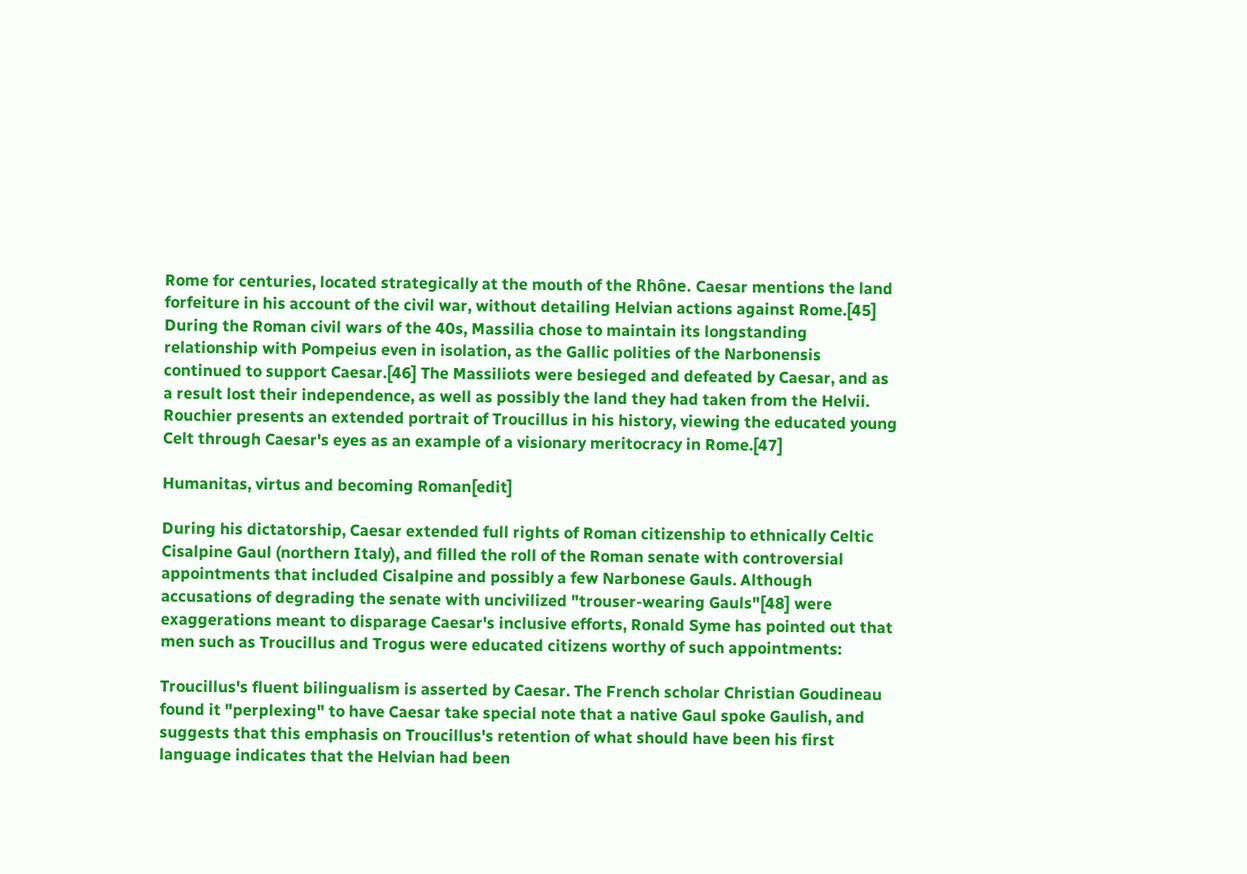Rome for centuries, located strategically at the mouth of the Rhône. Caesar mentions the land forfeiture in his account of the civil war, without detailing Helvian actions against Rome.[45] During the Roman civil wars of the 40s, Massilia chose to maintain its longstanding relationship with Pompeius even in isolation, as the Gallic polities of the Narbonensis continued to support Caesar.[46] The Massiliots were besieged and defeated by Caesar, and as a result lost their independence, as well as possibly the land they had taken from the Helvii. Rouchier presents an extended portrait of Troucillus in his history, viewing the educated young Celt through Caesar's eyes as an example of a visionary meritocracy in Rome.[47]

Humanitas, virtus and becoming Roman[edit]

During his dictatorship, Caesar extended full rights of Roman citizenship to ethnically Celtic Cisalpine Gaul (northern Italy), and filled the roll of the Roman senate with controversial appointments that included Cisalpine and possibly a few Narbonese Gauls. Although accusations of degrading the senate with uncivilized "trouser-wearing Gauls"[48] were exaggerations meant to disparage Caesar's inclusive efforts, Ronald Syme has pointed out that men such as Troucillus and Trogus were educated citizens worthy of such appointments:

Troucillus's fluent bilingualism is asserted by Caesar. The French scholar Christian Goudineau found it "perplexing" to have Caesar take special note that a native Gaul spoke Gaulish, and suggests that this emphasis on Troucillus's retention of what should have been his first language indicates that the Helvian had been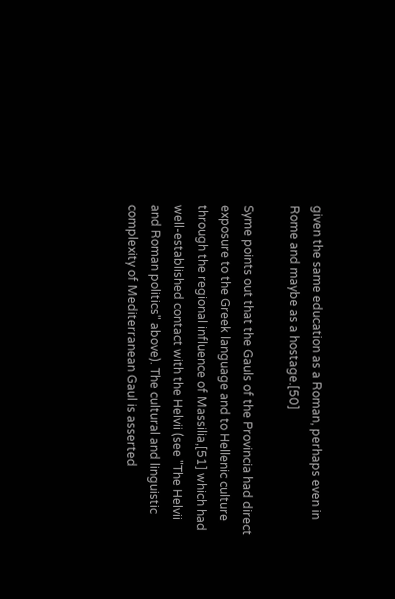given the same education as a Roman, perhaps even in Rome and maybe as a hostage.[50]

Syme points out that the Gauls of the Provincia had direct exposure to the Greek language and to Hellenic culture through the regional influence of Massilia,[51] which had well-established contact with the Helvii (see "The Helvii and Roman politics" above). The cultural and linguistic complexity of Mediterranean Gaul is asserted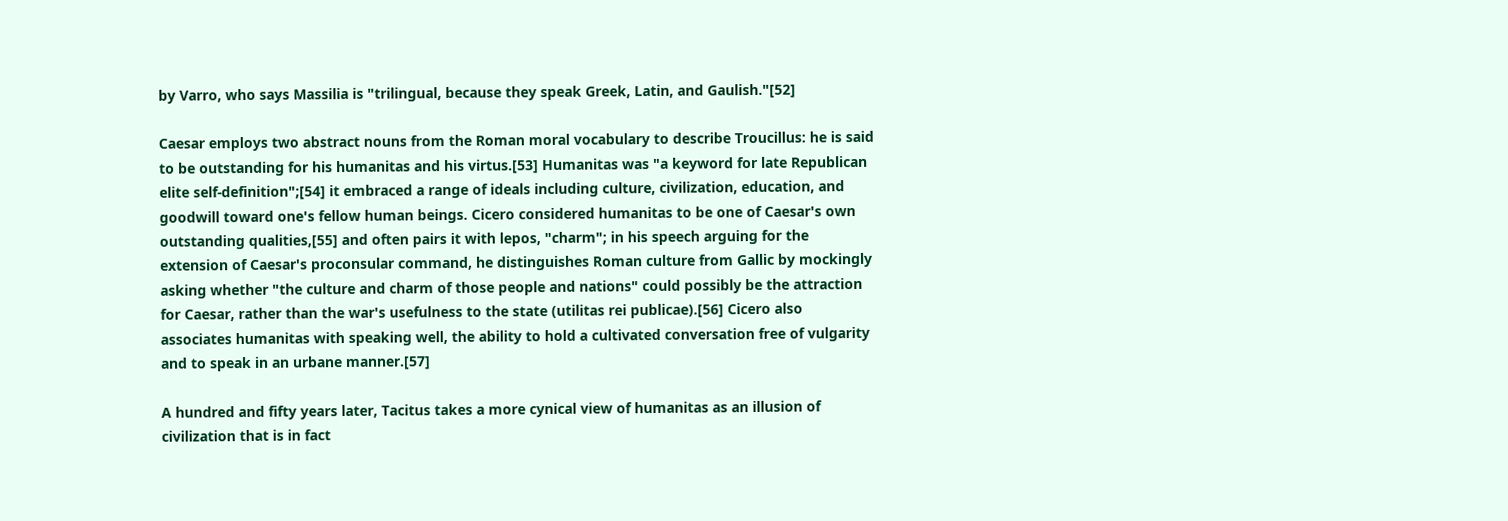by Varro, who says Massilia is "trilingual, because they speak Greek, Latin, and Gaulish."[52]

Caesar employs two abstract nouns from the Roman moral vocabulary to describe Troucillus: he is said to be outstanding for his humanitas and his virtus.[53] Humanitas was "a keyword for late Republican elite self-definition";[54] it embraced a range of ideals including culture, civilization, education, and goodwill toward one's fellow human beings. Cicero considered humanitas to be one of Caesar's own outstanding qualities,[55] and often pairs it with lepos, "charm"; in his speech arguing for the extension of Caesar's proconsular command, he distinguishes Roman culture from Gallic by mockingly asking whether "the culture and charm of those people and nations" could possibly be the attraction for Caesar, rather than the war's usefulness to the state (utilitas rei publicae).[56] Cicero also associates humanitas with speaking well, the ability to hold a cultivated conversation free of vulgarity and to speak in an urbane manner.[57]

A hundred and fifty years later, Tacitus takes a more cynical view of humanitas as an illusion of civilization that is in fact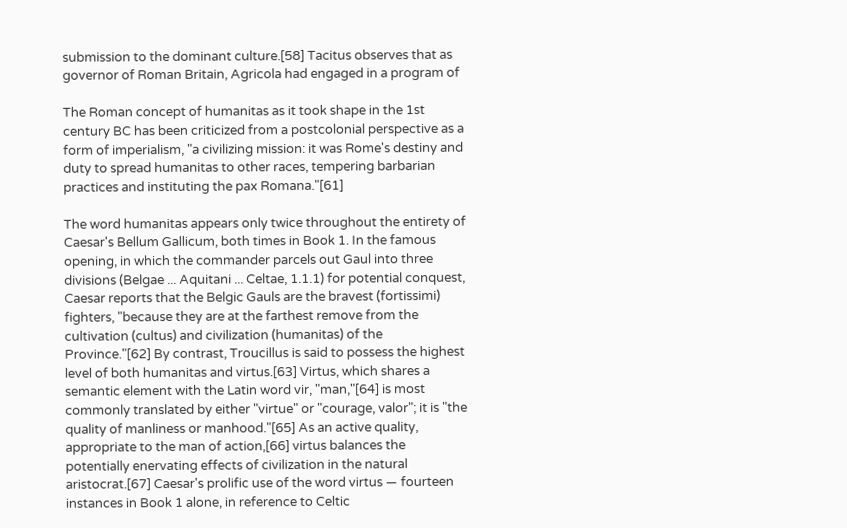submission to the dominant culture.[58] Tacitus observes that as governor of Roman Britain, Agricola had engaged in a program of

The Roman concept of humanitas as it took shape in the 1st century BC has been criticized from a postcolonial perspective as a form of imperialism, "a civilizing mission: it was Rome's destiny and duty to spread humanitas to other races, tempering barbarian practices and instituting the pax Romana."[61]

The word humanitas appears only twice throughout the entirety of Caesar's Bellum Gallicum, both times in Book 1. In the famous opening, in which the commander parcels out Gaul into three divisions (Belgae ... Aquitani ... Celtae, 1.1.1) for potential conquest, Caesar reports that the Belgic Gauls are the bravest (fortissimi) fighters, "because they are at the farthest remove from the cultivation (cultus) and civilization (humanitas) of the Province."[62] By contrast, Troucillus is said to possess the highest level of both humanitas and virtus.[63] Virtus, which shares a semantic element with the Latin word vir, "man,"[64] is most commonly translated by either "virtue" or "courage, valor"; it is "the quality of manliness or manhood."[65] As an active quality, appropriate to the man of action,[66] virtus balances the potentially enervating effects of civilization in the natural aristocrat.[67] Caesar's prolific use of the word virtus — fourteen instances in Book 1 alone, in reference to Celtic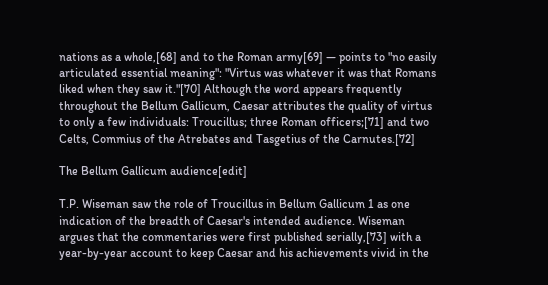nations as a whole,[68] and to the Roman army[69] — points to "no easily articulated essential meaning": "Virtus was whatever it was that Romans liked when they saw it."[70] Although the word appears frequently throughout the Bellum Gallicum, Caesar attributes the quality of virtus to only a few individuals: Troucillus; three Roman officers;[71] and two Celts, Commius of the Atrebates and Tasgetius of the Carnutes.[72]

The Bellum Gallicum audience[edit]

T.P. Wiseman saw the role of Troucillus in Bellum Gallicum 1 as one indication of the breadth of Caesar's intended audience. Wiseman argues that the commentaries were first published serially,[73] with a year-by-year account to keep Caesar and his achievements vivid in the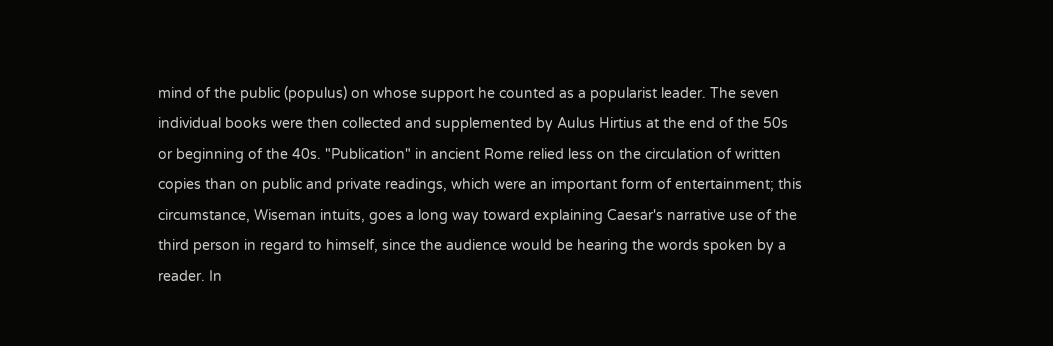mind of the public (populus) on whose support he counted as a popularist leader. The seven individual books were then collected and supplemented by Aulus Hirtius at the end of the 50s or beginning of the 40s. "Publication" in ancient Rome relied less on the circulation of written copies than on public and private readings, which were an important form of entertainment; this circumstance, Wiseman intuits, goes a long way toward explaining Caesar's narrative use of the third person in regard to himself, since the audience would be hearing the words spoken by a reader. In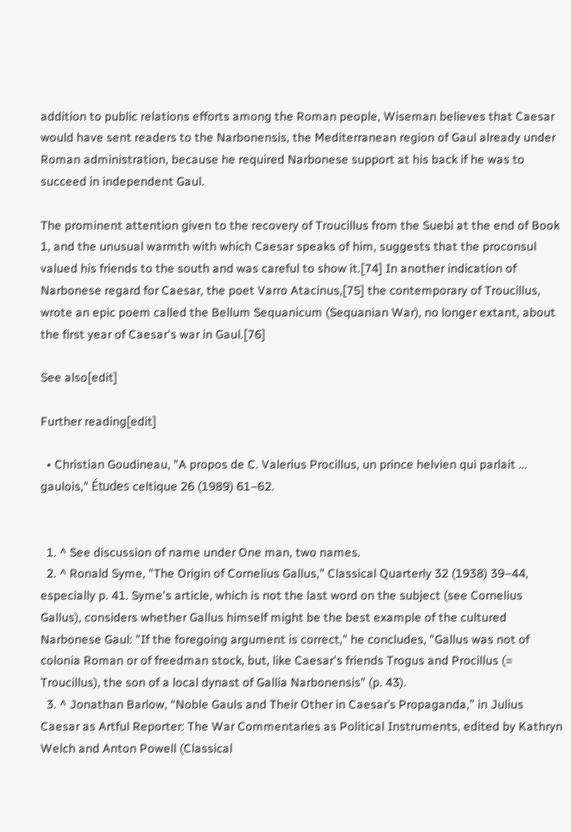addition to public relations efforts among the Roman people, Wiseman believes that Caesar would have sent readers to the Narbonensis, the Mediterranean region of Gaul already under Roman administration, because he required Narbonese support at his back if he was to succeed in independent Gaul.

The prominent attention given to the recovery of Troucillus from the Suebi at the end of Book 1, and the unusual warmth with which Caesar speaks of him, suggests that the proconsul valued his friends to the south and was careful to show it.[74] In another indication of Narbonese regard for Caesar, the poet Varro Atacinus,[75] the contemporary of Troucillus, wrote an epic poem called the Bellum Sequanicum (Sequanian War), no longer extant, about the first year of Caesar's war in Gaul.[76]

See also[edit]

Further reading[edit]

  • Christian Goudineau, "A propos de C. Valerius Procillus, un prince helvien qui parlait ... gaulois," Études celtique 26 (1989) 61–62.


  1. ^ See discussion of name under One man, two names.
  2. ^ Ronald Syme, "The Origin of Cornelius Gallus," Classical Quarterly 32 (1938) 39–44, especially p. 41. Syme's article, which is not the last word on the subject (see Cornelius Gallus), considers whether Gallus himself might be the best example of the cultured Narbonese Gaul: "If the foregoing argument is correct," he concludes, "Gallus was not of colonia Roman or of freedman stock, but, like Caesar's friends Trogus and Procillus (= Troucillus), the son of a local dynast of Gallia Narbonensis" (p. 43).
  3. ^ Jonathan Barlow, “Noble Gauls and Their Other in Caesar’s Propaganda,” in Julius Caesar as Artful Reporter: The War Commentaries as Political Instruments, edited by Kathryn Welch and Anton Powell (Classical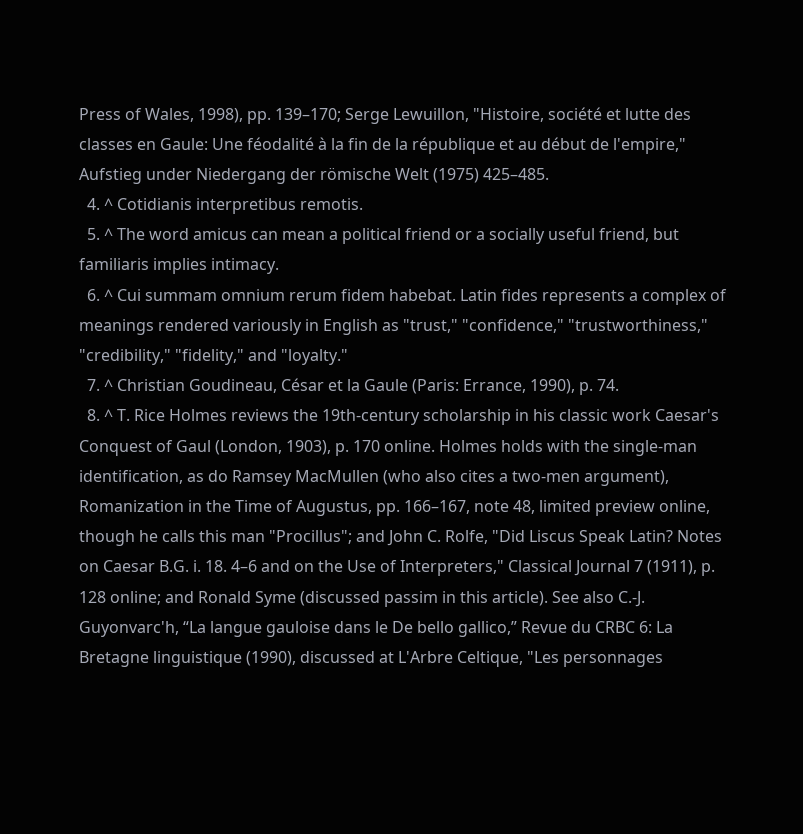Press of Wales, 1998), pp. 139–170; Serge Lewuillon, "Histoire, société et lutte des classes en Gaule: Une féodalité à la fin de la république et au début de l'empire," Aufstieg under Niedergang der römische Welt (1975) 425–485.
  4. ^ Cotidianis interpretibus remotis.
  5. ^ The word amicus can mean a political friend or a socially useful friend, but familiaris implies intimacy.
  6. ^ Cui summam omnium rerum fidem habebat. Latin fides represents a complex of meanings rendered variously in English as "trust," "confidence," "trustworthiness," "credibility," "fidelity," and "loyalty."
  7. ^ Christian Goudineau, César et la Gaule (Paris: Errance, 1990), p. 74.
  8. ^ T. Rice Holmes reviews the 19th-century scholarship in his classic work Caesar's Conquest of Gaul (London, 1903), p. 170 online. Holmes holds with the single-man identification, as do Ramsey MacMullen (who also cites a two-men argument), Romanization in the Time of Augustus, pp. 166–167, note 48, limited preview online, though he calls this man "Procillus"; and John C. Rolfe, "Did Liscus Speak Latin? Notes on Caesar B.G. i. 18. 4–6 and on the Use of Interpreters," Classical Journal 7 (1911), p. 128 online; and Ronald Syme (discussed passim in this article). See also C.-J. Guyonvarc'h, “La langue gauloise dans le De bello gallico,” Revue du CRBC 6: La Bretagne linguistique (1990), discussed at L'Arbre Celtique, "Les personnages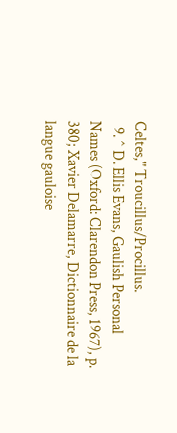Celtes," Troucillus/Procillus.
  9. ^ D. Ellis Evans, Gaulish Personal Names (Oxford: Clarendon Press, 1967), p. 380; Xavier Delamarre, Dictionnaire de la langue gauloise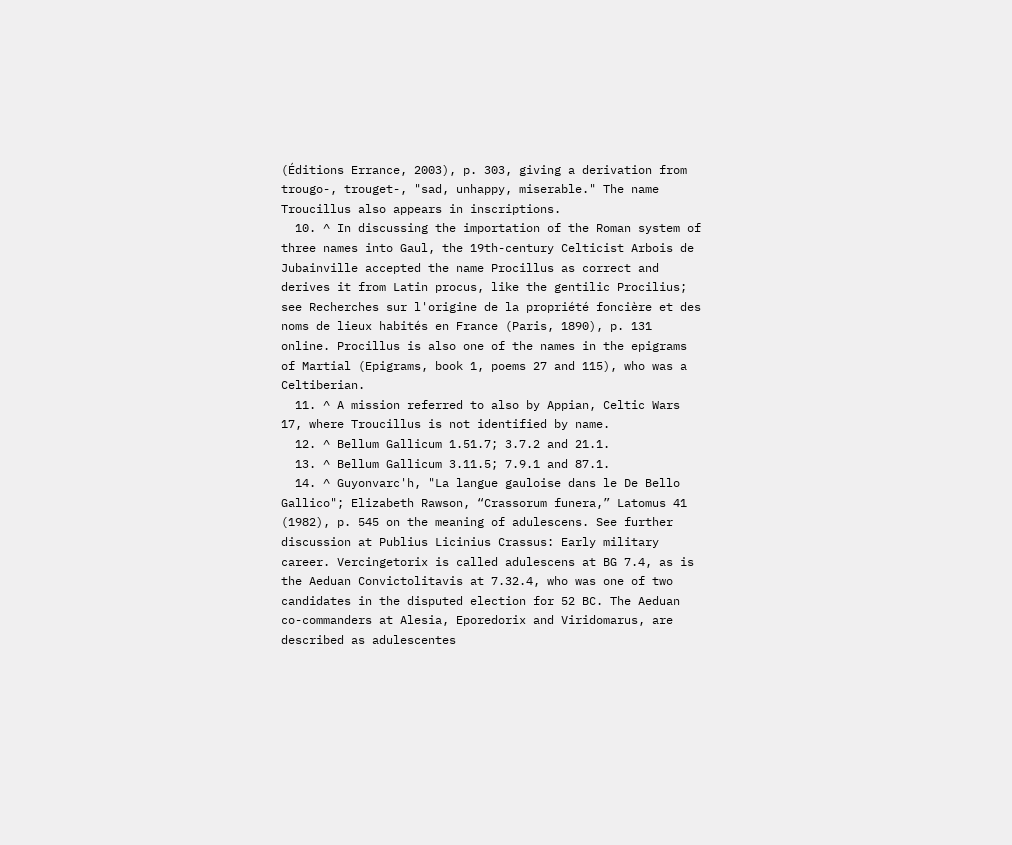(Éditions Errance, 2003), p. 303, giving a derivation from trougo-, trouget-, "sad, unhappy, miserable." The name Troucillus also appears in inscriptions.
  10. ^ In discussing the importation of the Roman system of three names into Gaul, the 19th-century Celticist Arbois de Jubainville accepted the name Procillus as correct and derives it from Latin procus, like the gentilic Procilius; see Recherches sur l'origine de la propriété foncière et des noms de lieux habités en France (Paris, 1890), p. 131 online. Procillus is also one of the names in the epigrams of Martial (Epigrams, book 1, poems 27 and 115), who was a Celtiberian.
  11. ^ A mission referred to also by Appian, Celtic Wars 17, where Troucillus is not identified by name.
  12. ^ Bellum Gallicum 1.51.7; 3.7.2 and 21.1.
  13. ^ Bellum Gallicum 3.11.5; 7.9.1 and 87.1.
  14. ^ Guyonvarc'h, "La langue gauloise dans le De Bello Gallico"; Elizabeth Rawson, “Crassorum funera,” Latomus 41 (1982), p. 545 on the meaning of adulescens. See further discussion at Publius Licinius Crassus: Early military career. Vercingetorix is called adulescens at BG 7.4, as is the Aeduan Convictolitavis at 7.32.4, who was one of two candidates in the disputed election for 52 BC. The Aeduan co-commanders at Alesia, Eporedorix and Viridomarus, are described as adulescentes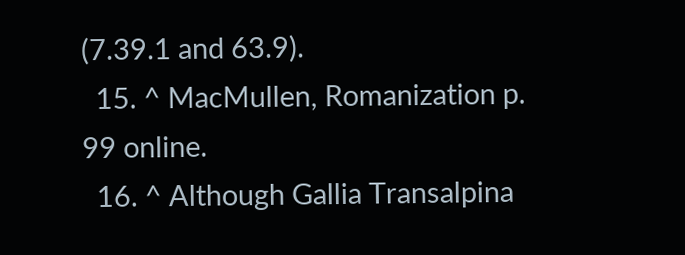(7.39.1 and 63.9).
  15. ^ MacMullen, Romanization p. 99 online.
  16. ^ Although Gallia Transalpina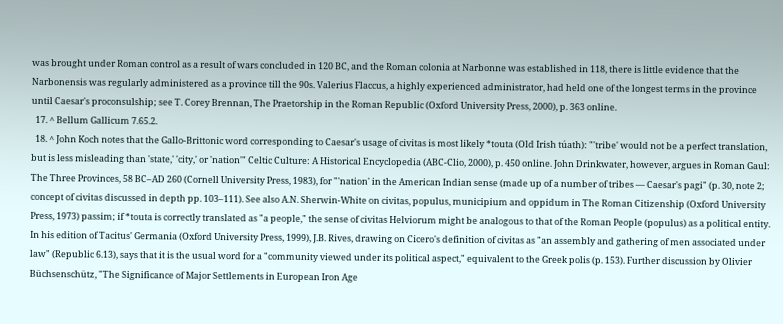was brought under Roman control as a result of wars concluded in 120 BC, and the Roman colonia at Narbonne was established in 118, there is little evidence that the Narbonensis was regularly administered as a province till the 90s. Valerius Flaccus, a highly experienced administrator, had held one of the longest terms in the province until Caesar's proconsulship; see T. Corey Brennan, The Praetorship in the Roman Republic (Oxford University Press, 2000), p. 363 online.
  17. ^ Bellum Gallicum 7.65.2.
  18. ^ John Koch notes that the Gallo-Brittonic word corresponding to Caesar's usage of civitas is most likely *touta (Old Irish túath): "'tribe' would not be a perfect translation, but is less misleading than 'state,' 'city,' or 'nation'" Celtic Culture: A Historical Encyclopedia (ABC-Clio, 2000), p. 450 online. John Drinkwater, however, argues in Roman Gaul: The Three Provinces, 58 BC–AD 260 (Cornell University Press, 1983), for "'nation' in the American Indian sense (made up of a number of tribes — Caesar's pagi" (p. 30, note 2; concept of civitas discussed in depth pp. 103–111). See also A.N. Sherwin-White on civitas, populus, municipium and oppidum in The Roman Citizenship (Oxford University Press, 1973) passim; if *touta is correctly translated as "a people," the sense of civitas Helviorum might be analogous to that of the Roman People (populus) as a political entity. In his edition of Tacitus' Germania (Oxford University Press, 1999), J.B. Rives, drawing on Cicero's definition of civitas as "an assembly and gathering of men associated under law" (Republic 6.13), says that it is the usual word for a "community viewed under its political aspect," equivalent to the Greek polis (p. 153). Further discussion by Olivier Büchsenschütz, "The Significance of Major Settlements in European Iron Age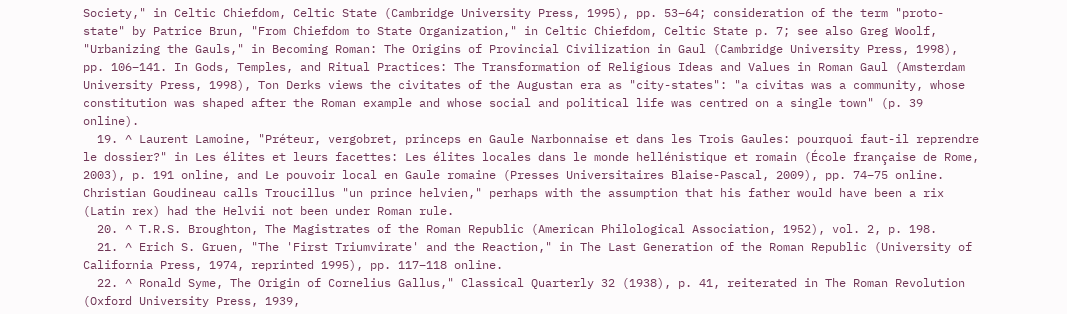Society," in Celtic Chiefdom, Celtic State (Cambridge University Press, 1995), pp. 53–64; consideration of the term "proto-state" by Patrice Brun, "From Chiefdom to State Organization," in Celtic Chiefdom, Celtic State p. 7; see also Greg Woolf, "Urbanizing the Gauls," in Becoming Roman: The Origins of Provincial Civilization in Gaul (Cambridge University Press, 1998), pp. 106–141. In Gods, Temples, and Ritual Practices: The Transformation of Religious Ideas and Values in Roman Gaul (Amsterdam University Press, 1998), Ton Derks views the civitates of the Augustan era as "city-states": "a civitas was a community, whose constitution was shaped after the Roman example and whose social and political life was centred on a single town" (p. 39 online).
  19. ^ Laurent Lamoine, "Préteur, vergobret, princeps en Gaule Narbonnaise et dans les Trois Gaules: pourquoi faut-il reprendre le dossier?" in Les élites et leurs facettes: Les élites locales dans le monde hellénistique et romain (École française de Rome, 2003), p. 191 online, and Le pouvoir local en Gaule romaine (Presses Universitaires Blaise-Pascal, 2009), pp. 74–75 online. Christian Goudineau calls Troucillus "un prince helvien," perhaps with the assumption that his father would have been a rix (Latin rex) had the Helvii not been under Roman rule.
  20. ^ T.R.S. Broughton, The Magistrates of the Roman Republic (American Philological Association, 1952), vol. 2, p. 198.
  21. ^ Erich S. Gruen, "The 'First Triumvirate' and the Reaction," in The Last Generation of the Roman Republic (University of California Press, 1974, reprinted 1995), pp. 117–118 online.
  22. ^ Ronald Syme, The Origin of Cornelius Gallus," Classical Quarterly 32 (1938), p. 41, reiterated in The Roman Revolution (Oxford University Press, 1939,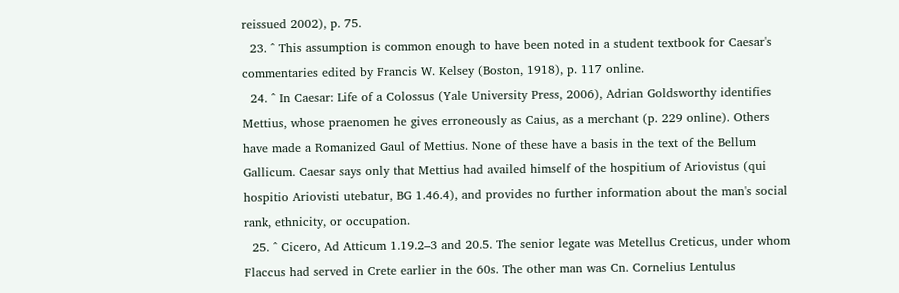reissued 2002), p. 75.
  23. ^ This assumption is common enough to have been noted in a student textbook for Caesar's commentaries edited by Francis W. Kelsey (Boston, 1918), p. 117 online.
  24. ^ In Caesar: Life of a Colossus (Yale University Press, 2006), Adrian Goldsworthy identifies Mettius, whose praenomen he gives erroneously as Caius, as a merchant (p. 229 online). Others have made a Romanized Gaul of Mettius. None of these have a basis in the text of the Bellum Gallicum. Caesar says only that Mettius had availed himself of the hospitium of Ariovistus (qui hospitio Ariovisti utebatur, BG 1.46.4), and provides no further information about the man's social rank, ethnicity, or occupation.
  25. ^ Cicero, Ad Atticum 1.19.2–3 and 20.5. The senior legate was Metellus Creticus, under whom Flaccus had served in Crete earlier in the 60s. The other man was Cn. Cornelius Lentulus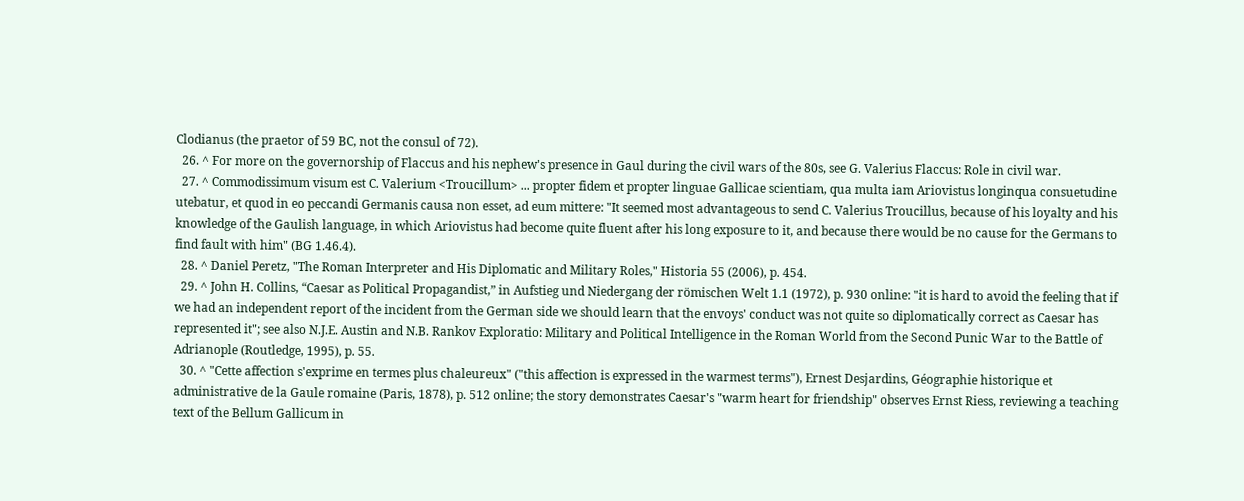Clodianus (the praetor of 59 BC, not the consul of 72).
  26. ^ For more on the governorship of Flaccus and his nephew's presence in Gaul during the civil wars of the 80s, see G. Valerius Flaccus: Role in civil war.
  27. ^ Commodissimum visum est C. Valerium <Troucillum> ... propter fidem et propter linguae Gallicae scientiam, qua multa iam Ariovistus longinqua consuetudine utebatur, et quod in eo peccandi Germanis causa non esset, ad eum mittere: "It seemed most advantageous to send C. Valerius Troucillus, because of his loyalty and his knowledge of the Gaulish language, in which Ariovistus had become quite fluent after his long exposure to it, and because there would be no cause for the Germans to find fault with him" (BG 1.46.4).
  28. ^ Daniel Peretz, "The Roman Interpreter and His Diplomatic and Military Roles," Historia 55 (2006), p. 454.
  29. ^ John H. Collins, “Caesar as Political Propagandist,” in Aufstieg und Niedergang der römischen Welt 1.1 (1972), p. 930 online: "it is hard to avoid the feeling that if we had an independent report of the incident from the German side we should learn that the envoys' conduct was not quite so diplomatically correct as Caesar has represented it"; see also N.J.E. Austin and N.B. Rankov Exploratio: Military and Political Intelligence in the Roman World from the Second Punic War to the Battle of Adrianople (Routledge, 1995), p. 55.
  30. ^ "Cette affection s'exprime en termes plus chaleureux" ("this affection is expressed in the warmest terms"), Ernest Desjardins, Géographie historique et administrative de la Gaule romaine (Paris, 1878), p. 512 online; the story demonstrates Caesar's "warm heart for friendship" observes Ernst Riess, reviewing a teaching text of the Bellum Gallicum in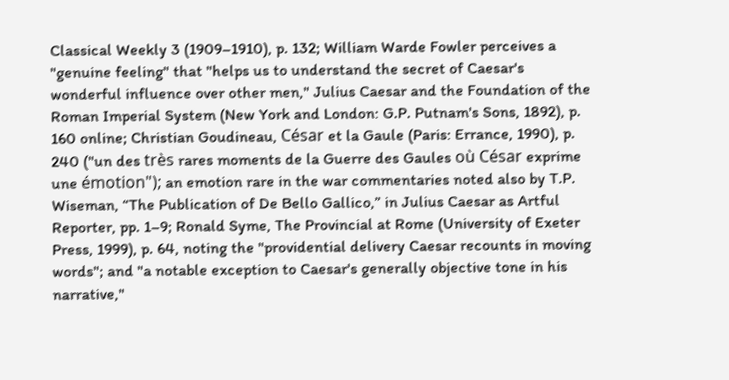Classical Weekly 3 (1909–1910), p. 132; William Warde Fowler perceives a "genuine feeling" that "helps us to understand the secret of Caesar's wonderful influence over other men," Julius Caesar and the Foundation of the Roman Imperial System (New York and London: G.P. Putnam's Sons, 1892), p. 160 online; Christian Goudineau, César et la Gaule (Paris: Errance, 1990), p. 240 ("un des très rares moments de la Guerre des Gaules où César exprime une émotion"); an emotion rare in the war commentaries noted also by T.P. Wiseman, “The Publication of De Bello Gallico,” in Julius Caesar as Artful Reporter, pp. 1–9; Ronald Syme, The Provincial at Rome (University of Exeter Press, 1999), p. 64, noting the "providential delivery Caesar recounts in moving words"; and "a notable exception to Caesar's generally objective tone in his narrative,"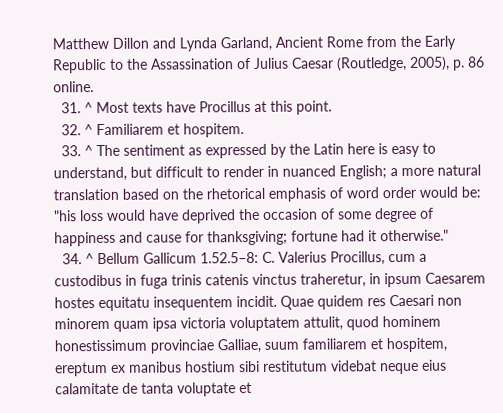Matthew Dillon and Lynda Garland, Ancient Rome from the Early Republic to the Assassination of Julius Caesar (Routledge, 2005), p. 86 online.
  31. ^ Most texts have Procillus at this point.
  32. ^ Familiarem et hospitem.
  33. ^ The sentiment as expressed by the Latin here is easy to understand, but difficult to render in nuanced English; a more natural translation based on the rhetorical emphasis of word order would be: "his loss would have deprived the occasion of some degree of happiness and cause for thanksgiving; fortune had it otherwise."
  34. ^ Bellum Gallicum 1.52.5–8: C. Valerius Procillus, cum a custodibus in fuga trinis catenis vinctus traheretur, in ipsum Caesarem hostes equitatu insequentem incidit. Quae quidem res Caesari non minorem quam ipsa victoria voluptatem attulit, quod hominem honestissimum provinciae Galliae, suum familiarem et hospitem, ereptum ex manibus hostium sibi restitutum videbat neque eius calamitate de tanta voluptate et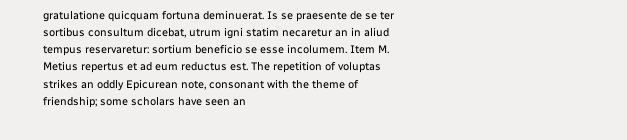gratulatione quicquam fortuna deminuerat. Is se praesente de se ter sortibus consultum dicebat, utrum igni statim necaretur an in aliud tempus reservaretur: sortium beneficio se esse incolumem. Item M. Metius repertus et ad eum reductus est. The repetition of voluptas strikes an oddly Epicurean note, consonant with the theme of friendship; some scholars have seen an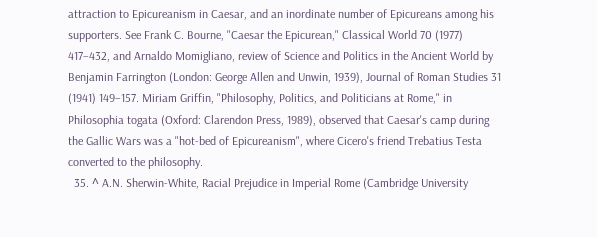attraction to Epicureanism in Caesar, and an inordinate number of Epicureans among his supporters. See Frank C. Bourne, "Caesar the Epicurean," Classical World 70 (1977) 417–432, and Arnaldo Momigliano, review of Science and Politics in the Ancient World by Benjamin Farrington (London: George Allen and Unwin, 1939), Journal of Roman Studies 31 (1941) 149–157. Miriam Griffin, "Philosophy, Politics, and Politicians at Rome," in Philosophia togata (Oxford: Clarendon Press, 1989), observed that Caesar's camp during the Gallic Wars was a "hot-bed of Epicureanism", where Cicero's friend Trebatius Testa converted to the philosophy.
  35. ^ A.N. Sherwin-White, Racial Prejudice in Imperial Rome (Cambridge University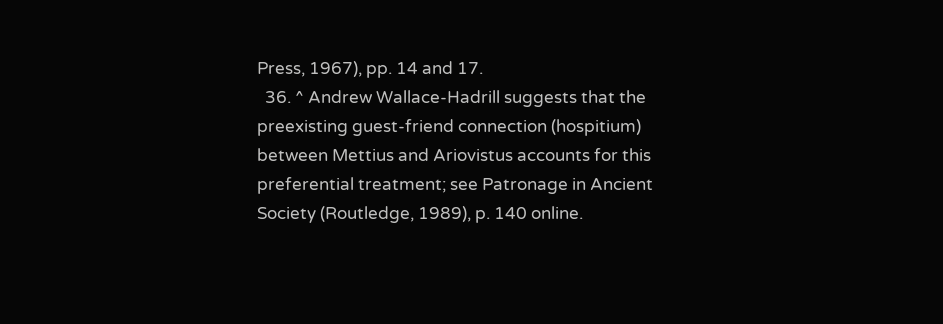Press, 1967), pp. 14 and 17.
  36. ^ Andrew Wallace-Hadrill suggests that the preexisting guest-friend connection (hospitium) between Mettius and Ariovistus accounts for this preferential treatment; see Patronage in Ancient Society (Routledge, 1989), p. 140 online.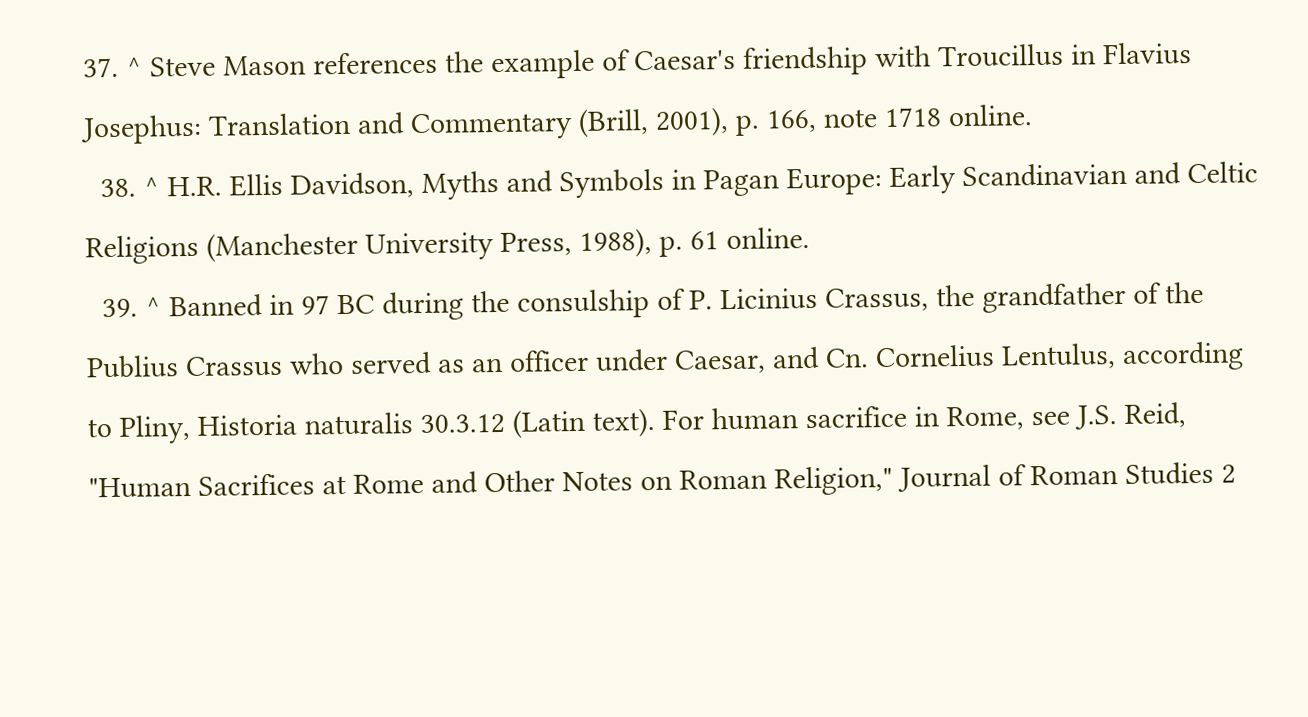37. ^ Steve Mason references the example of Caesar's friendship with Troucillus in Flavius Josephus: Translation and Commentary (Brill, 2001), p. 166, note 1718 online.
  38. ^ H.R. Ellis Davidson, Myths and Symbols in Pagan Europe: Early Scandinavian and Celtic Religions (Manchester University Press, 1988), p. 61 online.
  39. ^ Banned in 97 BC during the consulship of P. Licinius Crassus, the grandfather of the Publius Crassus who served as an officer under Caesar, and Cn. Cornelius Lentulus, according to Pliny, Historia naturalis 30.3.12 (Latin text). For human sacrifice in Rome, see J.S. Reid, "Human Sacrifices at Rome and Other Notes on Roman Religion," Journal of Roman Studies 2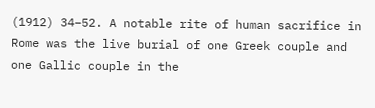(1912) 34–52. A notable rite of human sacrifice in Rome was the live burial of one Greek couple and one Gallic couple in the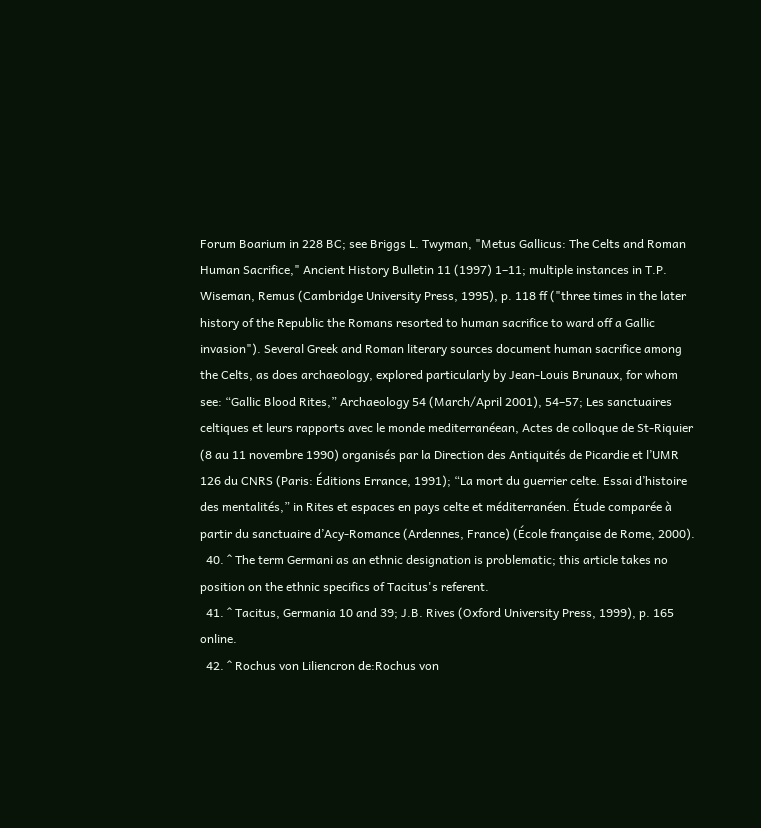Forum Boarium in 228 BC; see Briggs L. Twyman, "Metus Gallicus: The Celts and Roman Human Sacrifice," Ancient History Bulletin 11 (1997) 1–11; multiple instances in T.P. Wiseman, Remus (Cambridge University Press, 1995), p. 118 ff ("three times in the later history of the Republic the Romans resorted to human sacrifice to ward off a Gallic invasion"). Several Greek and Roman literary sources document human sacrifice among the Celts, as does archaeology, explored particularly by Jean-Louis Brunaux, for whom see: “Gallic Blood Rites,” Archaeology 54 (March/April 2001), 54–57; Les sanctuaires celtiques et leurs rapports avec le monde mediterranéean, Actes de colloque de St-Riquier (8 au 11 novembre 1990) organisés par la Direction des Antiquités de Picardie et l’UMR 126 du CNRS (Paris: Éditions Errance, 1991); “La mort du guerrier celte. Essai d’histoire des mentalités,” in Rites et espaces en pays celte et méditerranéen. Étude comparée à partir du sanctuaire d’Acy-Romance (Ardennes, France) (École française de Rome, 2000).
  40. ^ The term Germani as an ethnic designation is problematic; this article takes no position on the ethnic specifics of Tacitus's referent.
  41. ^ Tacitus, Germania 10 and 39; J.B. Rives (Oxford University Press, 1999), p. 165 online.
  42. ^ Rochus von Liliencron de:Rochus von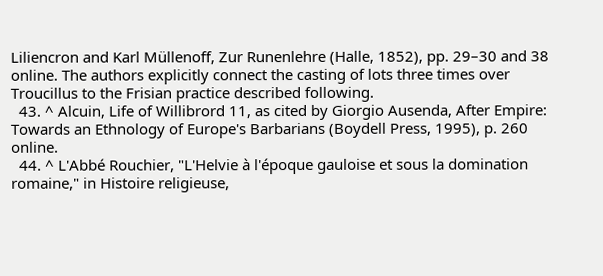Liliencron and Karl Müllenoff, Zur Runenlehre (Halle, 1852), pp. 29–30 and 38 online. The authors explicitly connect the casting of lots three times over Troucillus to the Frisian practice described following.
  43. ^ Alcuin, Life of Willibrord 11, as cited by Giorgio Ausenda, After Empire: Towards an Ethnology of Europe's Barbarians (Boydell Press, 1995), p. 260 online.
  44. ^ L'Abbé Rouchier, "L'Helvie à l'époque gauloise et sous la domination romaine," in Histoire religieuse,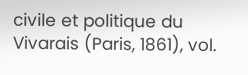civile et politique du Vivarais (Paris, 1861), vol.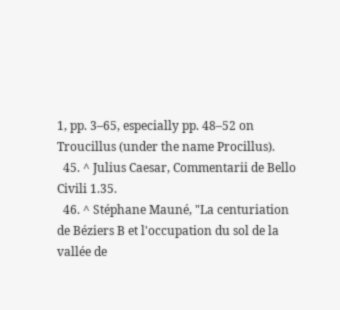1, pp. 3–65, especially pp. 48–52 on Troucillus (under the name Procillus).
  45. ^ Julius Caesar, Commentarii de Bello Civili 1.35.
  46. ^ Stéphane Mauné, "La centuriation de Béziers B et l'occupation du sol de la vallée de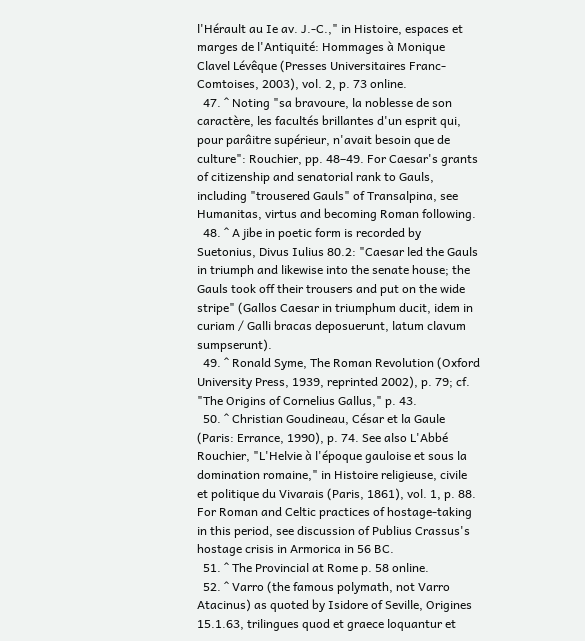l'Hérault au Ie av. J.-C.," in Histoire, espaces et marges de l'Antiquité: Hommages à Monique Clavel Lévêque (Presses Universitaires Franc-Comtoises, 2003), vol. 2, p. 73 online.
  47. ^ Noting "sa bravoure, la noblesse de son caractère, les facultés brillantes d'un esprit qui, pour parâitre supérieur, n'avait besoin que de culture": Rouchier, pp. 48–49. For Caesar's grants of citizenship and senatorial rank to Gauls, including "trousered Gauls" of Transalpina, see Humanitas, virtus and becoming Roman following.
  48. ^ A jibe in poetic form is recorded by Suetonius, Divus Iulius 80.2: "Caesar led the Gauls in triumph and likewise into the senate house; the Gauls took off their trousers and put on the wide stripe" (Gallos Caesar in triumphum ducit, idem in curiam / Galli bracas deposuerunt, latum clavum sumpserunt).
  49. ^ Ronald Syme, The Roman Revolution (Oxford University Press, 1939, reprinted 2002), p. 79; cf. "The Origins of Cornelius Gallus," p. 43.
  50. ^ Christian Goudineau, César et la Gaule (Paris: Errance, 1990), p. 74. See also L'Abbé Rouchier, "L'Helvie à l'époque gauloise et sous la domination romaine," in Histoire religieuse, civile et politique du Vivarais (Paris, 1861), vol. 1, p. 88. For Roman and Celtic practices of hostage-taking in this period, see discussion of Publius Crassus's hostage crisis in Armorica in 56 BC.
  51. ^ The Provincial at Rome p. 58 online.
  52. ^ Varro (the famous polymath, not Varro Atacinus) as quoted by Isidore of Seville, Origines 15.1.63, trilingues quod et graece loquantur et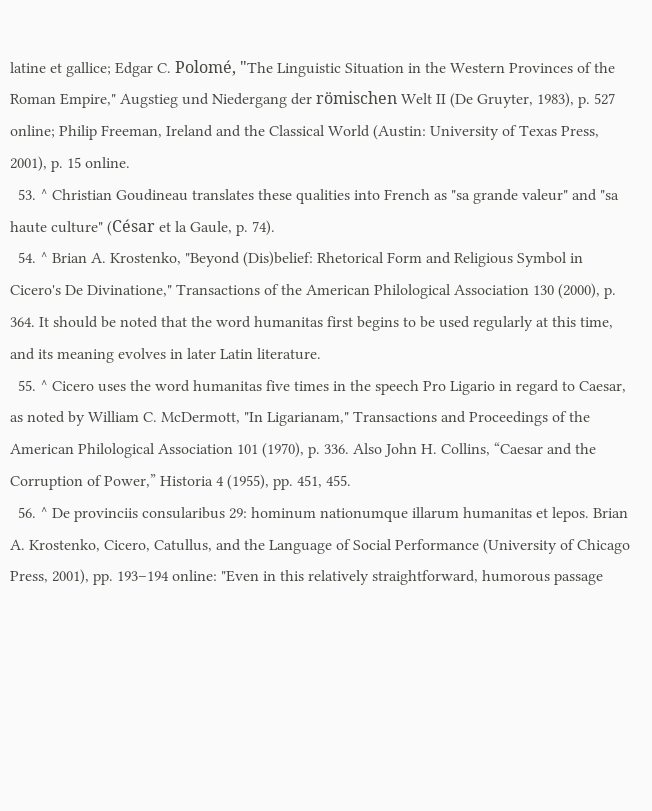latine et gallice; Edgar C. Polomé, "The Linguistic Situation in the Western Provinces of the Roman Empire," Augstieg und Niedergang der römischen Welt II (De Gruyter, 1983), p. 527 online; Philip Freeman, Ireland and the Classical World (Austin: University of Texas Press, 2001), p. 15 online.
  53. ^ Christian Goudineau translates these qualities into French as "sa grande valeur" and "sa haute culture" (César et la Gaule, p. 74).
  54. ^ Brian A. Krostenko, "Beyond (Dis)belief: Rhetorical Form and Religious Symbol in Cicero's De Divinatione," Transactions of the American Philological Association 130 (2000), p. 364. It should be noted that the word humanitas first begins to be used regularly at this time, and its meaning evolves in later Latin literature.
  55. ^ Cicero uses the word humanitas five times in the speech Pro Ligario in regard to Caesar, as noted by William C. McDermott, "In Ligarianam," Transactions and Proceedings of the American Philological Association 101 (1970), p. 336. Also John H. Collins, “Caesar and the Corruption of Power,” Historia 4 (1955), pp. 451, 455.
  56. ^ De provinciis consularibus 29: hominum nationumque illarum humanitas et lepos. Brian A. Krostenko, Cicero, Catullus, and the Language of Social Performance (University of Chicago Press, 2001), pp. 193–194 online: "Even in this relatively straightforward, humorous passage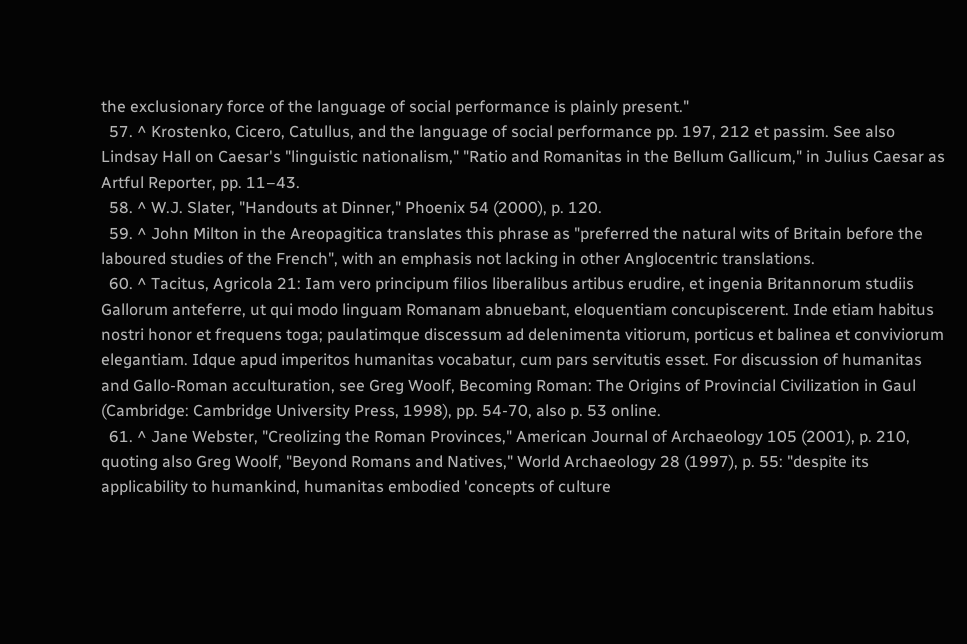the exclusionary force of the language of social performance is plainly present."
  57. ^ Krostenko, Cicero, Catullus, and the language of social performance pp. 197, 212 et passim. See also Lindsay Hall on Caesar's "linguistic nationalism," "Ratio and Romanitas in the Bellum Gallicum," in Julius Caesar as Artful Reporter, pp. 11–43.
  58. ^ W.J. Slater, "Handouts at Dinner," Phoenix 54 (2000), p. 120.
  59. ^ John Milton in the Areopagitica translates this phrase as "preferred the natural wits of Britain before the laboured studies of the French", with an emphasis not lacking in other Anglocentric translations.
  60. ^ Tacitus, Agricola 21: Iam vero principum filios liberalibus artibus erudire, et ingenia Britannorum studiis Gallorum anteferre, ut qui modo linguam Romanam abnuebant, eloquentiam concupiscerent. Inde etiam habitus nostri honor et frequens toga; paulatimque discessum ad delenimenta vitiorum, porticus et balinea et conviviorum elegantiam. Idque apud imperitos humanitas vocabatur, cum pars servitutis esset. For discussion of humanitas and Gallo-Roman acculturation, see Greg Woolf, Becoming Roman: The Origins of Provincial Civilization in Gaul (Cambridge: Cambridge University Press, 1998), pp. 54-70, also p. 53 online.
  61. ^ Jane Webster, "Creolizing the Roman Provinces," American Journal of Archaeology 105 (2001), p. 210, quoting also Greg Woolf, "Beyond Romans and Natives," World Archaeology 28 (1997), p. 55: "despite its applicability to humankind, humanitas embodied 'concepts of culture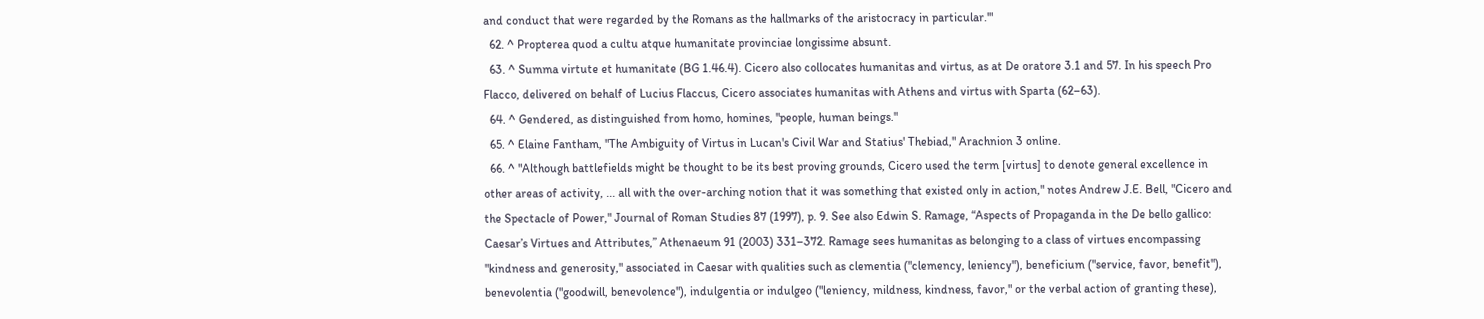and conduct that were regarded by the Romans as the hallmarks of the aristocracy in particular.'"
  62. ^ Propterea quod a cultu atque humanitate provinciae longissime absunt.
  63. ^ Summa virtute et humanitate (BG 1.46.4). Cicero also collocates humanitas and virtus, as at De oratore 3.1 and 57. In his speech Pro Flacco, delivered on behalf of Lucius Flaccus, Cicero associates humanitas with Athens and virtus with Sparta (62–63).
  64. ^ Gendered, as distinguished from homo, homines, "people, human beings."
  65. ^ Elaine Fantham, "The Ambiguity of Virtus in Lucan's Civil War and Statius' Thebiad," Arachnion 3 online.
  66. ^ "Although battlefields might be thought to be its best proving grounds, Cicero used the term [virtus] to denote general excellence in other areas of activity, ... all with the over-arching notion that it was something that existed only in action," notes Andrew J.E. Bell, "Cicero and the Spectacle of Power," Journal of Roman Studies 87 (1997), p. 9. See also Edwin S. Ramage, “Aspects of Propaganda in the De bello gallico: Caesar’s Virtues and Attributes,” Athenaeum 91 (2003) 331–372. Ramage sees humanitas as belonging to a class of virtues encompassing "kindness and generosity," associated in Caesar with qualities such as clementia ("clemency, leniency"), beneficium ("service, favor, benefit"), benevolentia ("goodwill, benevolence"), indulgentia or indulgeo ("leniency, mildness, kindness, favor," or the verbal action of granting these),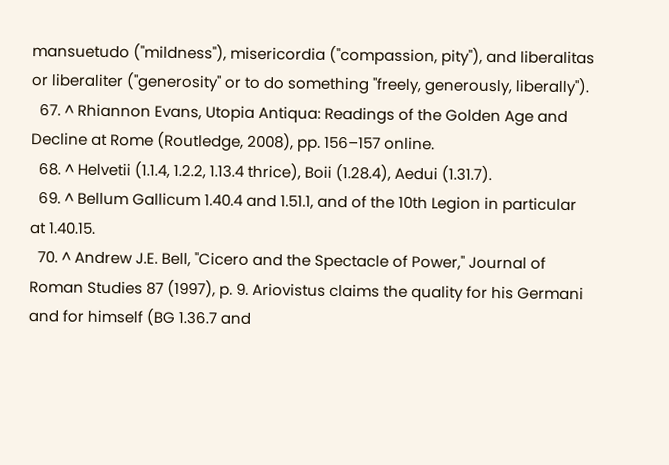mansuetudo ("mildness"), misericordia ("compassion, pity"), and liberalitas or liberaliter ("generosity" or to do something "freely, generously, liberally").
  67. ^ Rhiannon Evans, Utopia Antiqua: Readings of the Golden Age and Decline at Rome (Routledge, 2008), pp. 156–157 online.
  68. ^ Helvetii (1.1.4, 1.2.2, 1.13.4 thrice), Boii (1.28.4), Aedui (1.31.7).
  69. ^ Bellum Gallicum 1.40.4 and 1.51.1, and of the 10th Legion in particular at 1.40.15.
  70. ^ Andrew J.E. Bell, "Cicero and the Spectacle of Power," Journal of Roman Studies 87 (1997), p. 9. Ariovistus claims the quality for his Germani and for himself (BG 1.36.7 and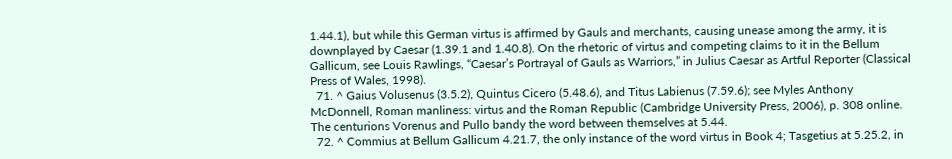1.44.1), but while this German virtus is affirmed by Gauls and merchants, causing unease among the army, it is downplayed by Caesar (1.39.1 and 1.40.8). On the rhetoric of virtus and competing claims to it in the Bellum Gallicum, see Louis Rawlings, “Caesar’s Portrayal of Gauls as Warriors,” in Julius Caesar as Artful Reporter (Classical Press of Wales, 1998).
  71. ^ Gaius Volusenus (3.5.2), Quintus Cicero (5.48.6), and Titus Labienus (7.59.6); see Myles Anthony McDonnell, Roman manliness: virtus and the Roman Republic (Cambridge University Press, 2006), p. 308 online. The centurions Vorenus and Pullo bandy the word between themselves at 5.44.
  72. ^ Commius at Bellum Gallicum 4.21.7, the only instance of the word virtus in Book 4; Tasgetius at 5.25.2, in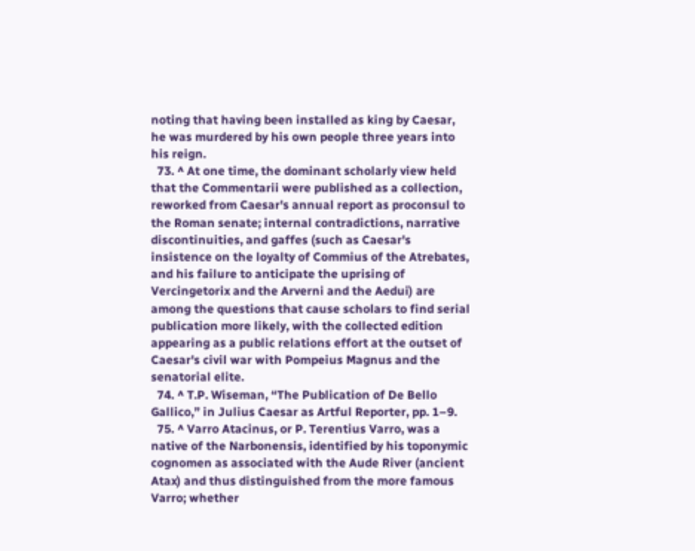noting that having been installed as king by Caesar, he was murdered by his own people three years into his reign.
  73. ^ At one time, the dominant scholarly view held that the Commentarii were published as a collection, reworked from Caesar's annual report as proconsul to the Roman senate; internal contradictions, narrative discontinuities, and gaffes (such as Caesar's insistence on the loyalty of Commius of the Atrebates, and his failure to anticipate the uprising of Vercingetorix and the Arverni and the Aedui) are among the questions that cause scholars to find serial publication more likely, with the collected edition appearing as a public relations effort at the outset of Caesar's civil war with Pompeius Magnus and the senatorial elite.
  74. ^ T.P. Wiseman, “The Publication of De Bello Gallico,” in Julius Caesar as Artful Reporter, pp. 1–9.
  75. ^ Varro Atacinus, or P. Terentius Varro, was a native of the Narbonensis, identified by his toponymic cognomen as associated with the Aude River (ancient Atax) and thus distinguished from the more famous Varro; whether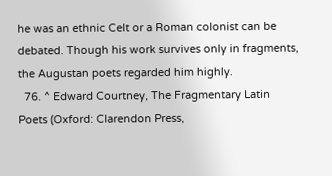he was an ethnic Celt or a Roman colonist can be debated. Though his work survives only in fragments, the Augustan poets regarded him highly.
  76. ^ Edward Courtney, The Fragmentary Latin Poets (Oxford: Clarendon Press,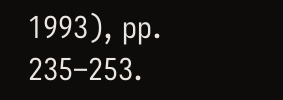1993), pp. 235–253.